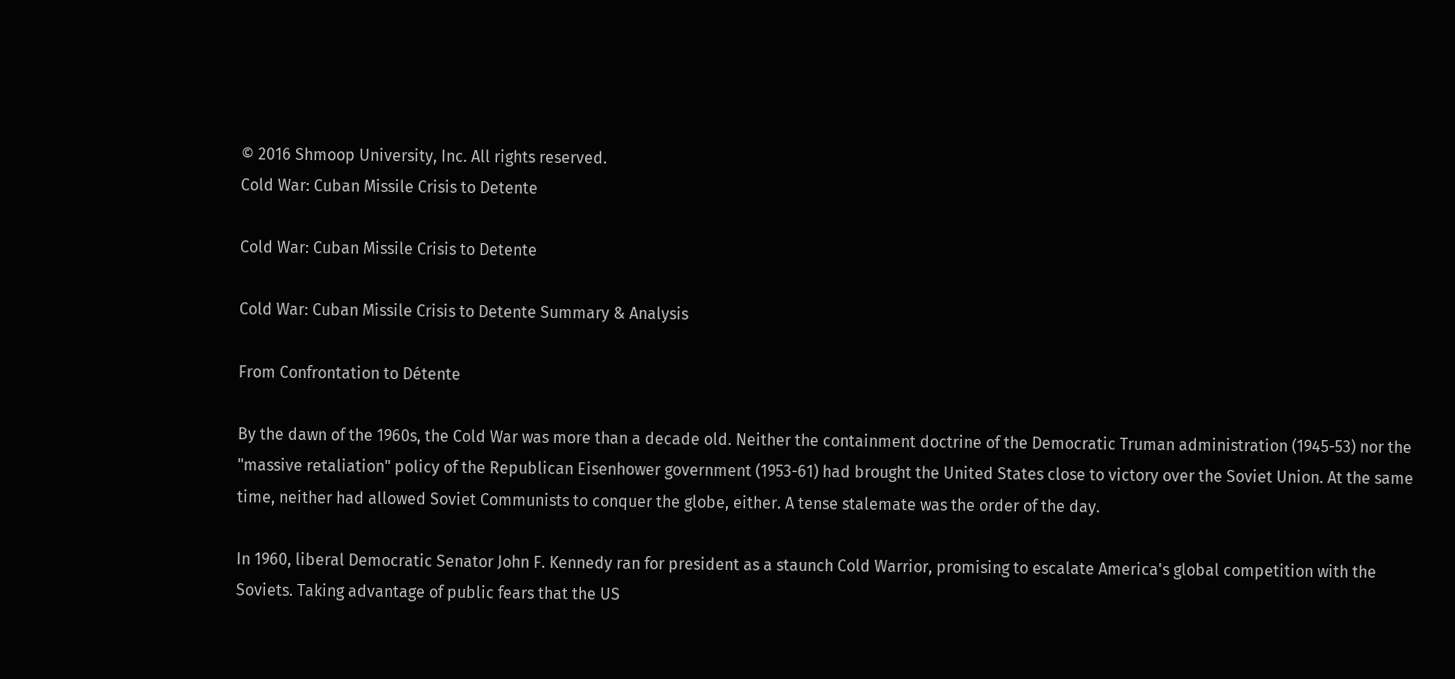© 2016 Shmoop University, Inc. All rights reserved.
Cold War: Cuban Missile Crisis to Detente

Cold War: Cuban Missile Crisis to Detente

Cold War: Cuban Missile Crisis to Detente Summary & Analysis

From Confrontation to Détente

By the dawn of the 1960s, the Cold War was more than a decade old. Neither the containment doctrine of the Democratic Truman administration (1945-53) nor the "massive retaliation" policy of the Republican Eisenhower government (1953-61) had brought the United States close to victory over the Soviet Union. At the same time, neither had allowed Soviet Communists to conquer the globe, either. A tense stalemate was the order of the day.

In 1960, liberal Democratic Senator John F. Kennedy ran for president as a staunch Cold Warrior, promising to escalate America's global competition with the Soviets. Taking advantage of public fears that the US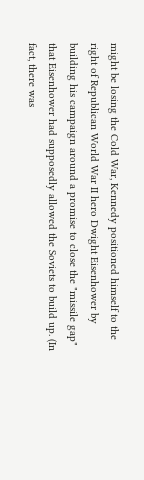might be losing the Cold War, Kennedy positioned himself to the right of Republican World War II hero Dwight Eisenhower by building his campaign around a promise to close the "missile gap" that Eisenhower had supposedly allowed the Soviets to build up. (In fact, there was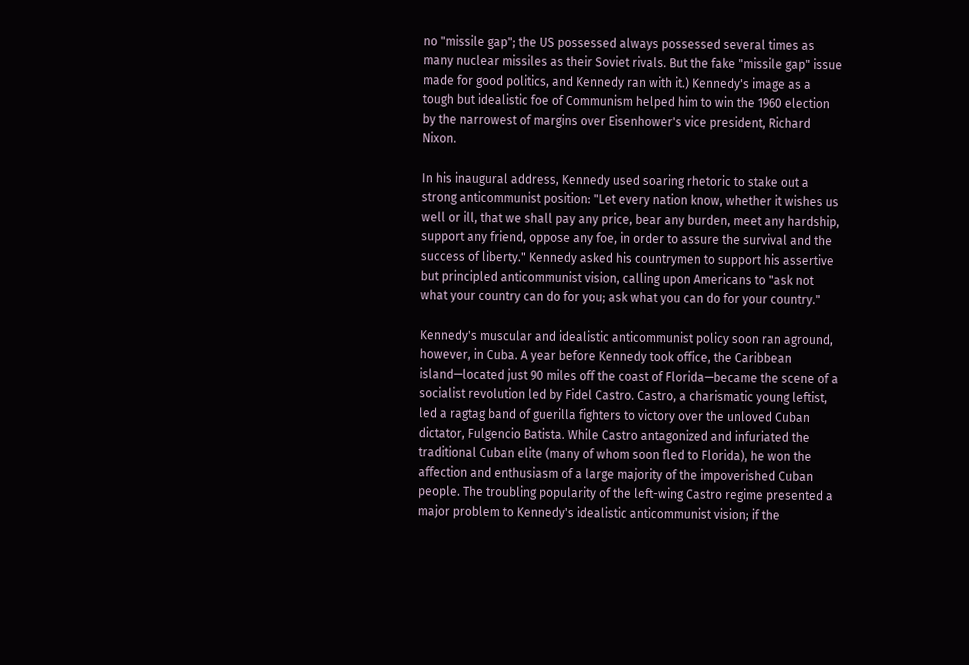no "missile gap"; the US possessed always possessed several times as many nuclear missiles as their Soviet rivals. But the fake "missile gap" issue made for good politics, and Kennedy ran with it.) Kennedy's image as a tough but idealistic foe of Communism helped him to win the 1960 election by the narrowest of margins over Eisenhower's vice president, Richard Nixon.

In his inaugural address, Kennedy used soaring rhetoric to stake out a strong anticommunist position: "Let every nation know, whether it wishes us well or ill, that we shall pay any price, bear any burden, meet any hardship, support any friend, oppose any foe, in order to assure the survival and the success of liberty." Kennedy asked his countrymen to support his assertive but principled anticommunist vision, calling upon Americans to "ask not what your country can do for you; ask what you can do for your country."

Kennedy's muscular and idealistic anticommunist policy soon ran aground, however, in Cuba. A year before Kennedy took office, the Caribbean island—located just 90 miles off the coast of Florida—became the scene of a socialist revolution led by Fidel Castro. Castro, a charismatic young leftist, led a ragtag band of guerilla fighters to victory over the unloved Cuban dictator, Fulgencio Batista. While Castro antagonized and infuriated the traditional Cuban elite (many of whom soon fled to Florida), he won the affection and enthusiasm of a large majority of the impoverished Cuban people. The troubling popularity of the left-wing Castro regime presented a major problem to Kennedy's idealistic anticommunist vision; if the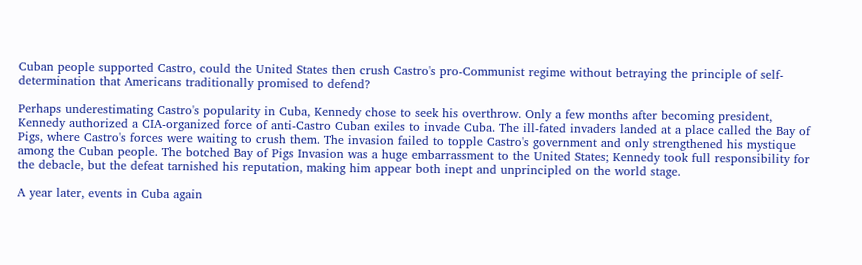Cuban people supported Castro, could the United States then crush Castro's pro-Communist regime without betraying the principle of self-determination that Americans traditionally promised to defend?

Perhaps underestimating Castro's popularity in Cuba, Kennedy chose to seek his overthrow. Only a few months after becoming president, Kennedy authorized a CIA-organized force of anti-Castro Cuban exiles to invade Cuba. The ill-fated invaders landed at a place called the Bay of Pigs, where Castro's forces were waiting to crush them. The invasion failed to topple Castro's government and only strengthened his mystique among the Cuban people. The botched Bay of Pigs Invasion was a huge embarrassment to the United States; Kennedy took full responsibility for the debacle, but the defeat tarnished his reputation, making him appear both inept and unprincipled on the world stage.

A year later, events in Cuba again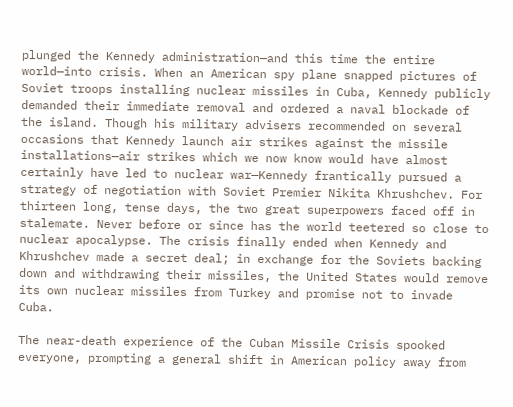plunged the Kennedy administration—and this time the entire world—into crisis. When an American spy plane snapped pictures of Soviet troops installing nuclear missiles in Cuba, Kennedy publicly demanded their immediate removal and ordered a naval blockade of the island. Though his military advisers recommended on several occasions that Kennedy launch air strikes against the missile installations—air strikes which we now know would have almost certainly have led to nuclear war—Kennedy frantically pursued a strategy of negotiation with Soviet Premier Nikita Khrushchev. For thirteen long, tense days, the two great superpowers faced off in stalemate. Never before or since has the world teetered so close to nuclear apocalypse. The crisis finally ended when Kennedy and Khrushchev made a secret deal; in exchange for the Soviets backing down and withdrawing their missiles, the United States would remove its own nuclear missiles from Turkey and promise not to invade Cuba.

The near-death experience of the Cuban Missile Crisis spooked everyone, prompting a general shift in American policy away from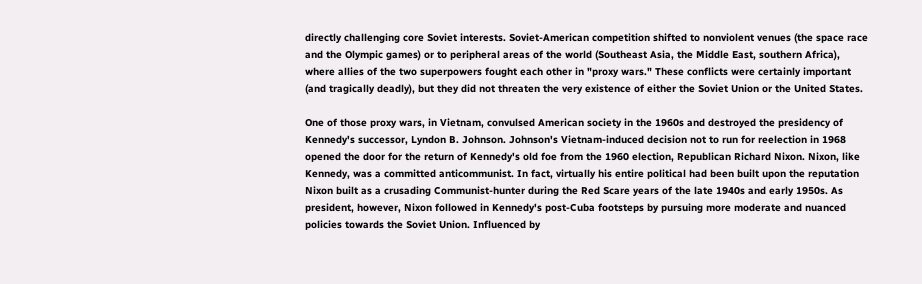directly challenging core Soviet interests. Soviet-American competition shifted to nonviolent venues (the space race and the Olympic games) or to peripheral areas of the world (Southeast Asia, the Middle East, southern Africa), where allies of the two superpowers fought each other in "proxy wars." These conflicts were certainly important (and tragically deadly), but they did not threaten the very existence of either the Soviet Union or the United States.

One of those proxy wars, in Vietnam, convulsed American society in the 1960s and destroyed the presidency of Kennedy's successor, Lyndon B. Johnson. Johnson's Vietnam-induced decision not to run for reelection in 1968 opened the door for the return of Kennedy's old foe from the 1960 election, Republican Richard Nixon. Nixon, like Kennedy, was a committed anticommunist. In fact, virtually his entire political had been built upon the reputation Nixon built as a crusading Communist-hunter during the Red Scare years of the late 1940s and early 1950s. As president, however, Nixon followed in Kennedy's post-Cuba footsteps by pursuing more moderate and nuanced policies towards the Soviet Union. Influenced by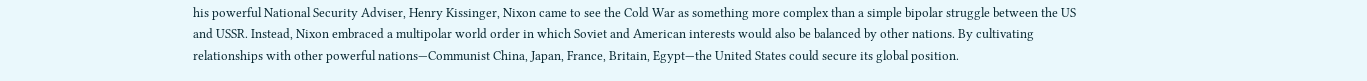his powerful National Security Adviser, Henry Kissinger, Nixon came to see the Cold War as something more complex than a simple bipolar struggle between the US and USSR. Instead, Nixon embraced a multipolar world order in which Soviet and American interests would also be balanced by other nations. By cultivating relationships with other powerful nations—Communist China, Japan, France, Britain, Egypt—the United States could secure its global position.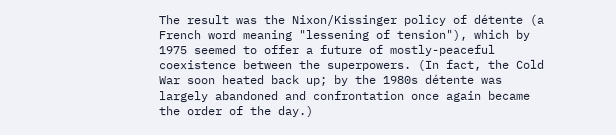The result was the Nixon/Kissinger policy of détente (a French word meaning "lessening of tension"), which by 1975 seemed to offer a future of mostly-peaceful coexistence between the superpowers. (In fact, the Cold War soon heated back up; by the 1980s détente was largely abandoned and confrontation once again became the order of the day.)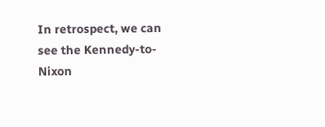In retrospect, we can see the Kennedy-to-Nixon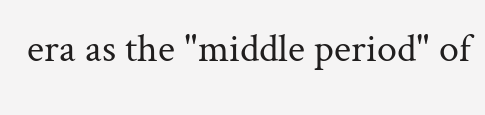era as the "middle period" of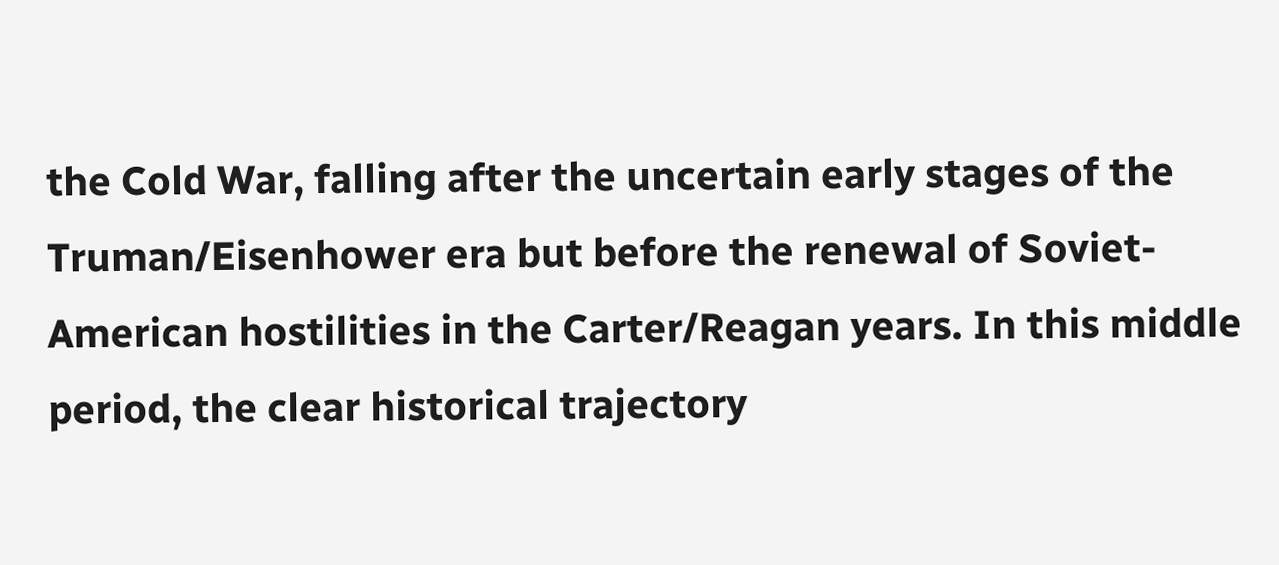the Cold War, falling after the uncertain early stages of the Truman/Eisenhower era but before the renewal of Soviet-American hostilities in the Carter/Reagan years. In this middle period, the clear historical trajectory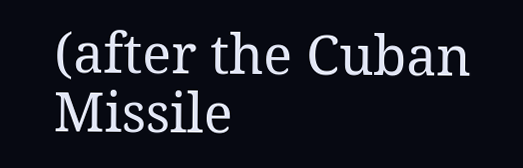(after the Cuban Missile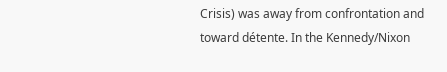Crisis) was away from confrontation and toward détente. In the Kennedy/Nixon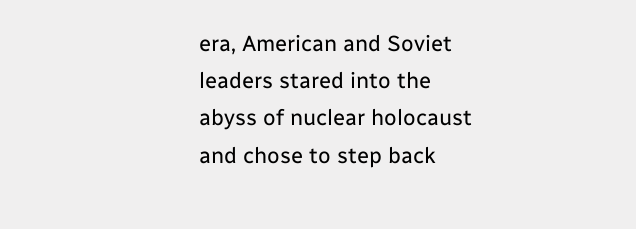era, American and Soviet leaders stared into the abyss of nuclear holocaust and chose to step back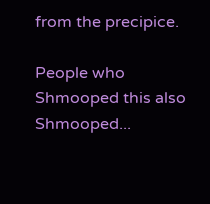from the precipice.

People who Shmooped this also Shmooped...